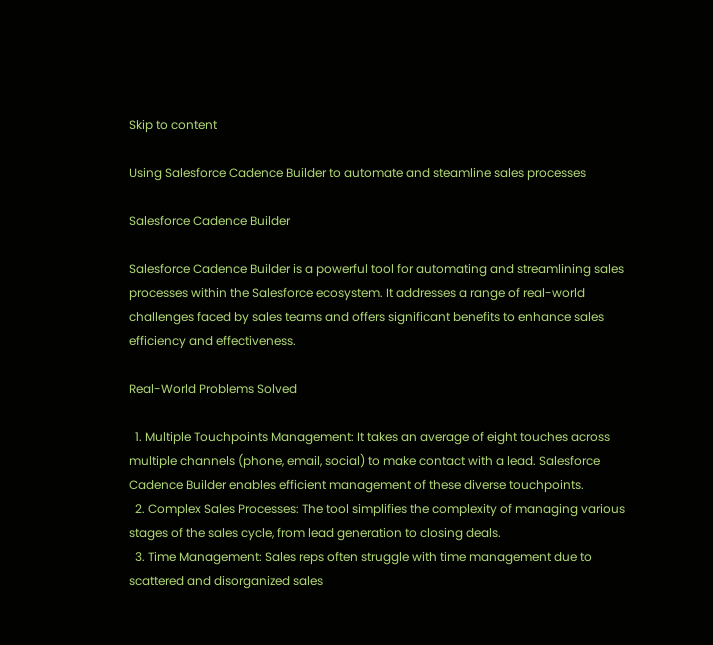Skip to content

Using Salesforce Cadence Builder to automate and steamline sales processes

Salesforce Cadence Builder

Salesforce Cadence Builder is a powerful tool for automating and streamlining sales processes within the Salesforce ecosystem. It addresses a range of real-world challenges faced by sales teams and offers significant benefits to enhance sales efficiency and effectiveness.

Real-World Problems Solved

  1. Multiple Touchpoints Management: It takes an average of eight touches across multiple channels (phone, email, social) to make contact with a lead. Salesforce Cadence Builder enables efficient management of these diverse touchpoints.
  2. Complex Sales Processes: The tool simplifies the complexity of managing various stages of the sales cycle, from lead generation to closing deals.
  3. Time Management: Sales reps often struggle with time management due to scattered and disorganized sales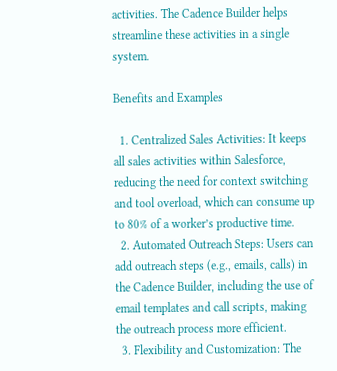activities. The Cadence Builder helps streamline these activities in a single system.

Benefits and Examples

  1. Centralized Sales Activities: It keeps all sales activities within Salesforce, reducing the need for context switching and tool overload, which can consume up to 80% of a worker’s productive time.
  2. Automated Outreach Steps: Users can add outreach steps (e.g., emails, calls) in the Cadence Builder, including the use of email templates and call scripts, making the outreach process more efficient.
  3. Flexibility and Customization: The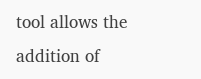tool allows the addition of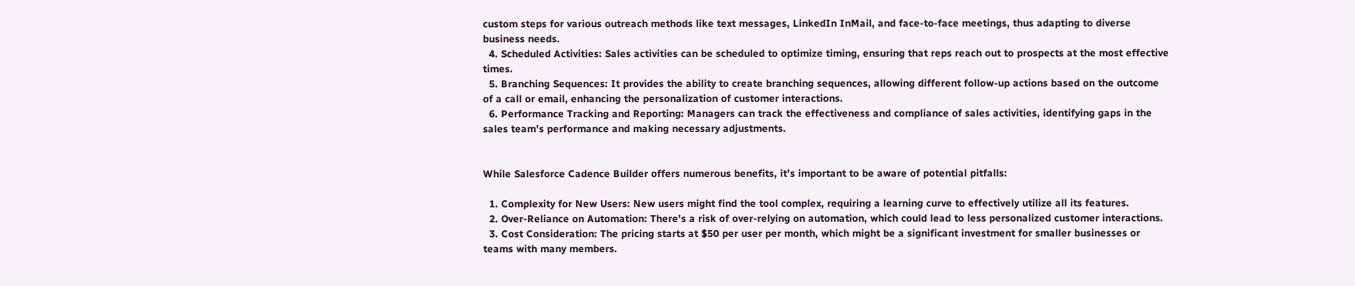custom steps for various outreach methods like text messages, LinkedIn InMail, and face-to-face meetings, thus adapting to diverse business needs.
  4. Scheduled Activities: Sales activities can be scheduled to optimize timing, ensuring that reps reach out to prospects at the most effective times.
  5. Branching Sequences: It provides the ability to create branching sequences, allowing different follow-up actions based on the outcome of a call or email, enhancing the personalization of customer interactions.
  6. Performance Tracking and Reporting: Managers can track the effectiveness and compliance of sales activities, identifying gaps in the sales team’s performance and making necessary adjustments.


While Salesforce Cadence Builder offers numerous benefits, it’s important to be aware of potential pitfalls:

  1. Complexity for New Users: New users might find the tool complex, requiring a learning curve to effectively utilize all its features.
  2. Over-Reliance on Automation: There’s a risk of over-relying on automation, which could lead to less personalized customer interactions.
  3. Cost Consideration: The pricing starts at $50 per user per month, which might be a significant investment for smaller businesses or teams with many members.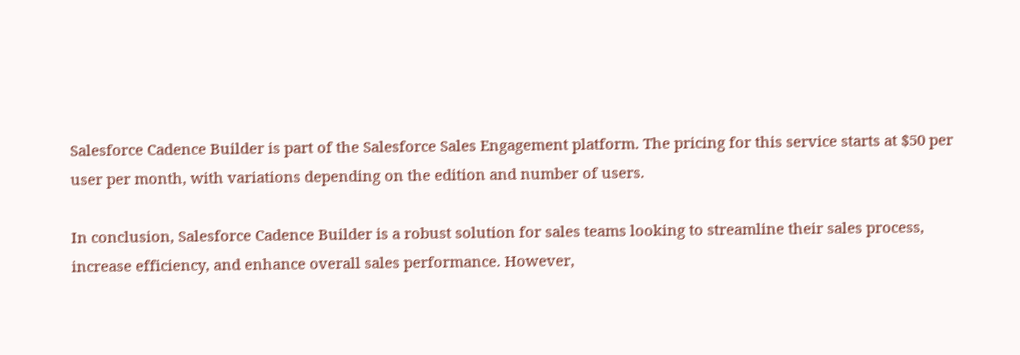Salesforce Cadence Builder is part of the Salesforce Sales Engagement platform. The pricing for this service starts at $50 per user per month, with variations depending on the edition and number of users.

In conclusion, Salesforce Cadence Builder is a robust solution for sales teams looking to streamline their sales process, increase efficiency, and enhance overall sales performance. However,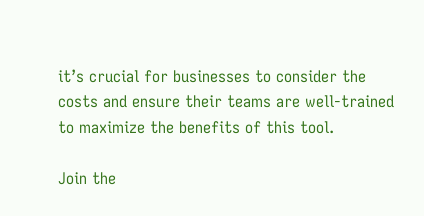it’s crucial for businesses to consider the costs and ensure their teams are well-trained to maximize the benefits of this tool.

Join the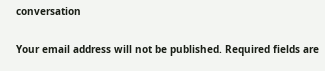conversation

Your email address will not be published. Required fields are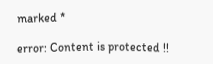marked *

error: Content is protected !!